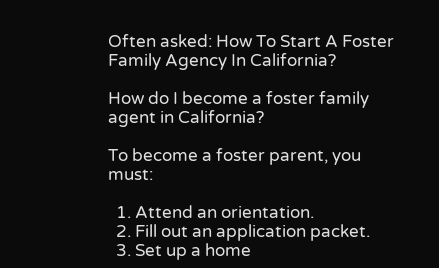Often asked: How To Start A Foster Family Agency In California?

How do I become a foster family agent in California?

To become a foster parent, you must:

  1. Attend an orientation.
  2. Fill out an application packet.
  3. Set up a home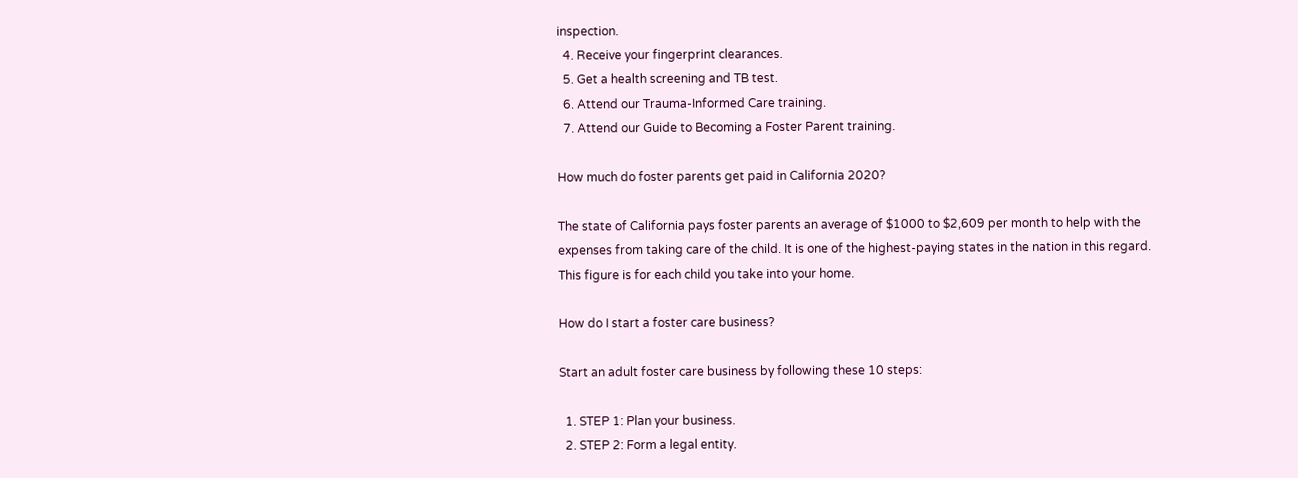inspection.
  4. Receive your fingerprint clearances.
  5. Get a health screening and TB test.
  6. Attend our Trauma-Informed Care training.
  7. Attend our Guide to Becoming a Foster Parent training.

How much do foster parents get paid in California 2020?

The state of California pays foster parents an average of $1000 to $2,609 per month to help with the expenses from taking care of the child. It is one of the highest-paying states in the nation in this regard. This figure is for each child you take into your home.

How do I start a foster care business?

Start an adult foster care business by following these 10 steps:

  1. STEP 1: Plan your business.
  2. STEP 2: Form a legal entity.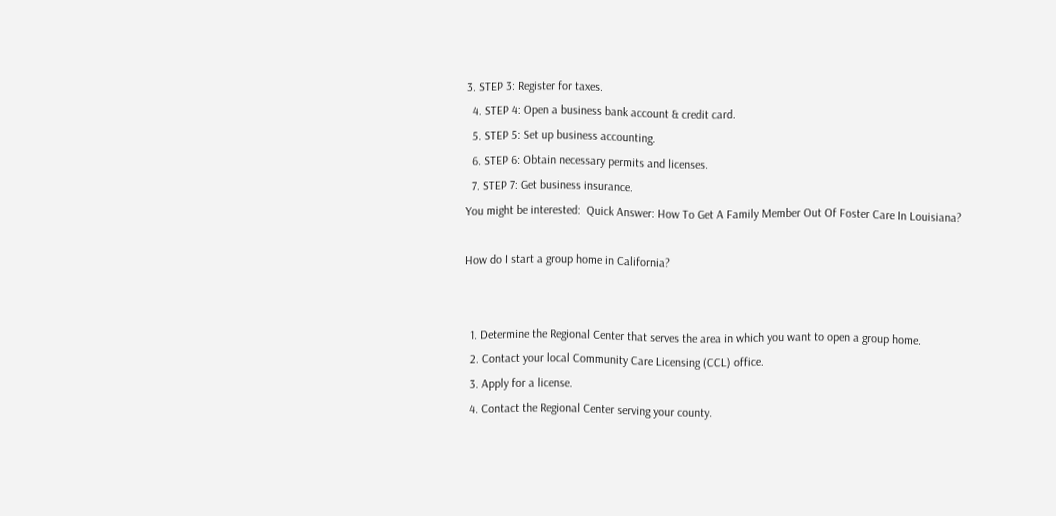3. STEP 3: Register for taxes.
  4. STEP 4: Open a business bank account & credit card.
  5. STEP 5: Set up business accounting.
  6. STEP 6: Obtain necessary permits and licenses.
  7. STEP 7: Get business insurance.
You might be interested:  Quick Answer: How To Get A Family Member Out Of Foster Care In Louisiana?

How do I start a group home in California?


  1. Determine the Regional Center that serves the area in which you want to open a group home.
  2. Contact your local Community Care Licensing (CCL) office.
  3. Apply for a license.
  4. Contact the Regional Center serving your county.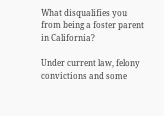What disqualifies you from being a foster parent in California?

Under current law, felony convictions and some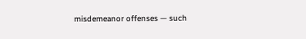misdemeanor offenses — such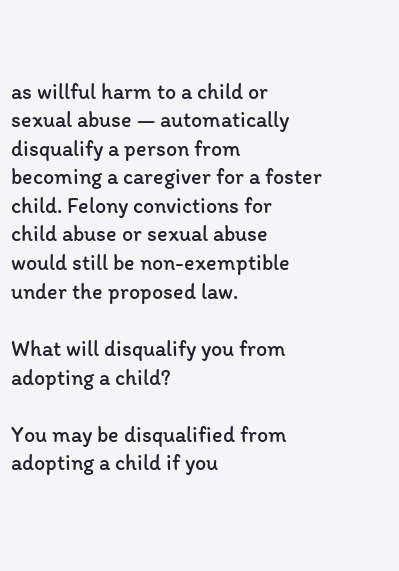as willful harm to a child or sexual abuse — automatically disqualify a person from becoming a caregiver for a foster child. Felony convictions for child abuse or sexual abuse would still be non-exemptible under the proposed law.

What will disqualify you from adopting a child?

You may be disqualified from adopting a child if you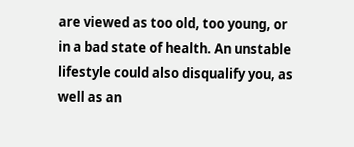are viewed as too old, too young, or in a bad state of health. An unstable lifestyle could also disqualify you, as well as an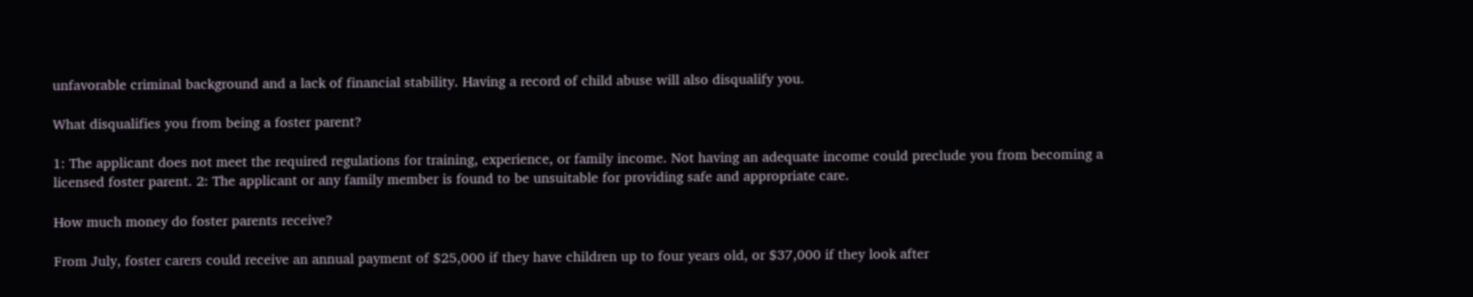unfavorable criminal background and a lack of financial stability. Having a record of child abuse will also disqualify you.

What disqualifies you from being a foster parent?

1: The applicant does not meet the required regulations for training, experience, or family income. Not having an adequate income could preclude you from becoming a licensed foster parent. 2: The applicant or any family member is found to be unsuitable for providing safe and appropriate care.

How much money do foster parents receive?

From July, foster carers could receive an annual payment of $25,000 if they have children up to four years old, or $37,000 if they look after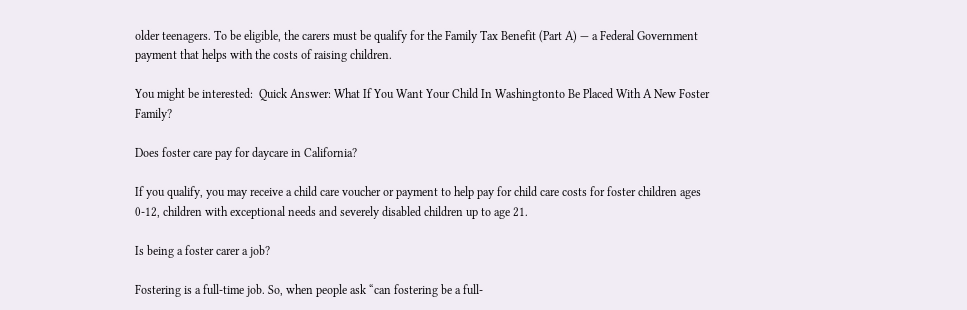older teenagers. To be eligible, the carers must be qualify for the Family Tax Benefit (Part A) — a Federal Government payment that helps with the costs of raising children.

You might be interested:  Quick Answer: What If You Want Your Child In Washingtonto Be Placed With A New Foster Family?

Does foster care pay for daycare in California?

If you qualify, you may receive a child care voucher or payment to help pay for child care costs for foster children ages 0-12, children with exceptional needs and severely disabled children up to age 21.

Is being a foster carer a job?

Fostering is a full-time job. So, when people ask “can fostering be a full-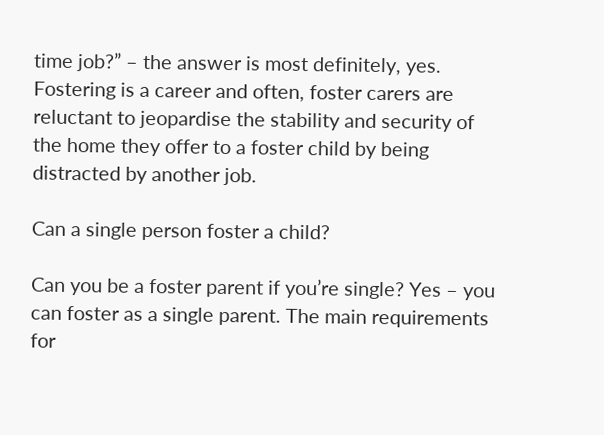time job?” – the answer is most definitely, yes. Fostering is a career and often, foster carers are reluctant to jeopardise the stability and security of the home they offer to a foster child by being distracted by another job.

Can a single person foster a child?

Can you be a foster parent if you’re single? Yes – you can foster as a single parent. The main requirements for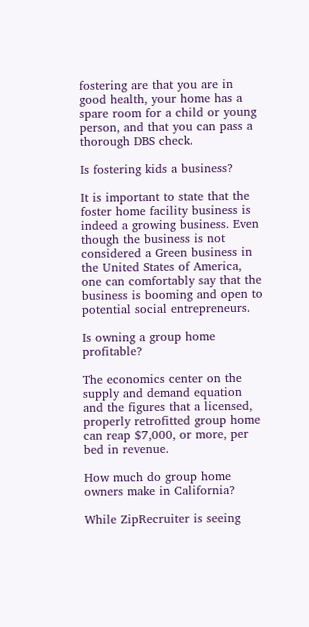fostering are that you are in good health, your home has a spare room for a child or young person, and that you can pass a thorough DBS check.

Is fostering kids a business?

It is important to state that the foster home facility business is indeed a growing business. Even though the business is not considered a Green business in the United States of America, one can comfortably say that the business is booming and open to potential social entrepreneurs.

Is owning a group home profitable?

The economics center on the supply and demand equation and the figures that a licensed, properly retrofitted group home can reap $7,000, or more, per bed in revenue.

How much do group home owners make in California?

While ZipRecruiter is seeing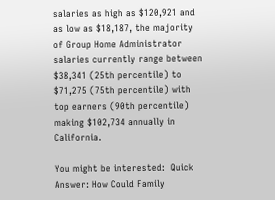salaries as high as $120,921 and as low as $18,187, the majority of Group Home Administrator salaries currently range between $38,341 (25th percentile) to $71,275 (75th percentile) with top earners (90th percentile) making $102,734 annually in California.

You might be interested:  Quick Answer: How Could Family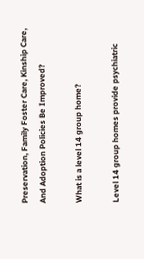Preservation, Family Foster Care, Kinship Care, And Adoption Policies Be Improved?

What is a level 14 group home?

Level 14 group homes provide psychiatric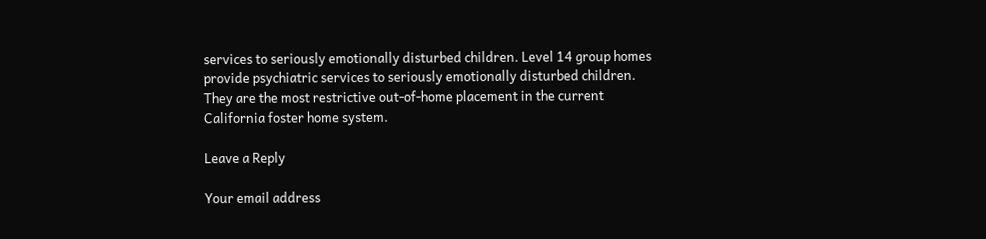services to seriously emotionally disturbed children. Level 14 group homes provide psychiatric services to seriously emotionally disturbed children. They are the most restrictive out-of-home placement in the current California foster home system.

Leave a Reply

Your email address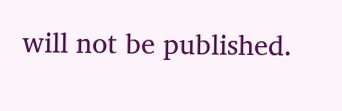will not be published.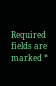Required fields are marked *